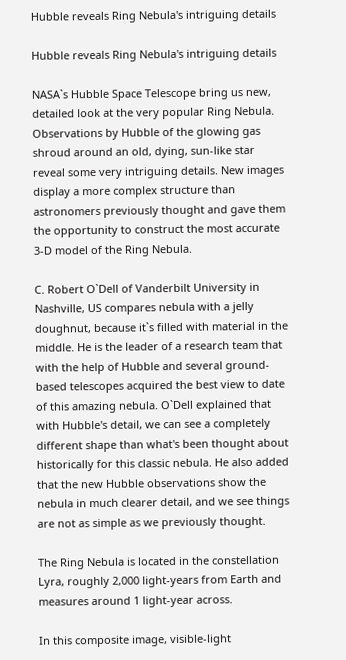Hubble reveals Ring Nebula's intriguing details

Hubble reveals Ring Nebula's intriguing details

NASA`s Hubble Space Telescope bring us new, detailed look at the very popular Ring Nebula. Observations by Hubble of the glowing gas shroud around an old, dying, sun-like star reveal some very intriguing details. New images display a more complex structure than astronomers previously thought and gave them the opportunity to construct the most accurate 3-D model of the Ring Nebula.

C. Robert O`Dell of Vanderbilt University in Nashville, US compares nebula with a jelly doughnut, because it`s filled with material in the middle. He is the leader of a research team that with the help of Hubble and several ground-based telescopes acquired the best view to date of this amazing nebula. O`Dell explained that with Hubble's detail, we can see a completely different shape than what's been thought about historically for this classic nebula. He also added that the new Hubble observations show the nebula in much clearer detail, and we see things are not as simple as we previously thought.

The Ring Nebula is located in the constellation Lyra, roughly 2,000 light-years from Earth and measures around 1 light-year across.

In this composite image, visible-light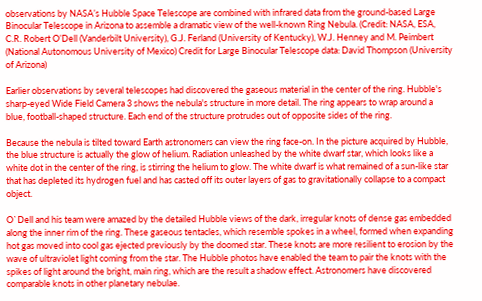observations by NASA’s Hubble Space Telescope are combined with infrared data from the ground-based Large Binocular Telescope in Arizona to assemble a dramatic view of the well-known Ring Nebula. (Credit: NASA, ESA, C.R. Robert O’Dell (Vanderbilt University), G.J. Ferland (University of Kentucky), W.J. Henney and M. Peimbert (National Autonomous University of Mexico) Credit for Large Binocular Telescope data: David Thompson (University of Arizona)

Earlier observations by several telescopes had discovered the gaseous material in the center of the ring. Hubble's sharp-eyed Wide Field Camera 3 shows the nebula's structure in more detail. The ring appears to wrap around a blue, football-shaped structure. Each end of the structure protrudes out of opposite sides of the ring.

Because the nebula is tilted toward Earth astronomers can view the ring face-on. In the picture acquired by Hubble, the blue structure is actually the glow of helium. Radiation unleashed by the white dwarf star, which looks like a white dot in the center of the ring, is stirring the helium to glow. The white dwarf is what remained of a sun-like star that has depleted its hydrogen fuel and has casted off its outer layers of gas to gravitationally collapse to a compact object.

O`Dell and his team were amazed by the detailed Hubble views of the dark, irregular knots of dense gas embedded along the inner rim of the ring. These gaseous tentacles, which resemble spokes in a wheel, formed when expanding hot gas moved into cool gas ejected previously by the doomed star. These knots are more resilient to erosion by the wave of ultraviolet light coming from the star. The Hubble photos have enabled the team to pair the knots with the spikes of light around the bright, main ring, which are the result a shadow effect. Astronomers have discovered comparable knots in other planetary nebulae.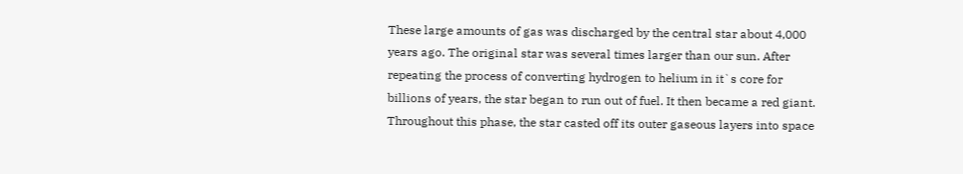These large amounts of gas was discharged by the central star about 4,000 years ago. The original star was several times larger than our sun. After repeating the process of converting hydrogen to helium in it`s core for billions of years, the star began to run out of fuel. It then became a red giant. Throughout this phase, the star casted off its outer gaseous layers into space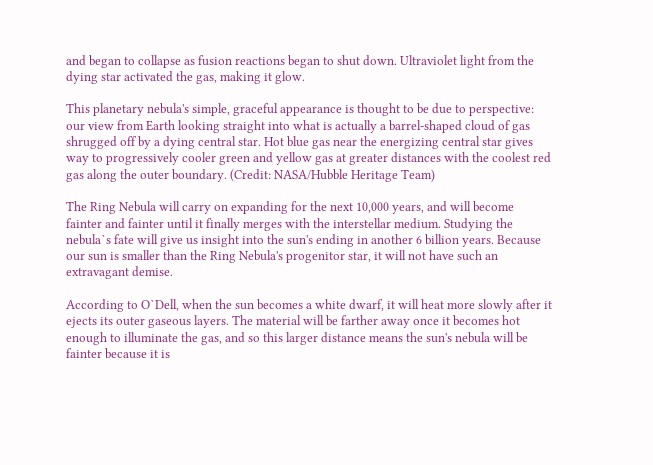and began to collapse as fusion reactions began to shut down. Ultraviolet light from the dying star activated the gas, making it glow.

This planetary nebula's simple, graceful appearance is thought to be due to perspective: our view from Earth looking straight into what is actually a barrel-shaped cloud of gas shrugged off by a dying central star. Hot blue gas near the energizing central star gives way to progressively cooler green and yellow gas at greater distances with the coolest red gas along the outer boundary. (Credit: NASA/Hubble Heritage Team)

The Ring Nebula will carry on expanding for the next 10,000 years, and will become fainter and fainter until it finally merges with the interstellar medium. Studying the nebula`s fate will give us insight into the sun's ending in another 6 billion years. Because our sun is smaller than the Ring Nebula's progenitor star, it will not have such an extravagant demise.

According to O`Dell, when the sun becomes a white dwarf, it will heat more slowly after it ejects its outer gaseous layers. The material will be farther away once it becomes hot enough to illuminate the gas, and so this larger distance means the sun's nebula will be fainter because it is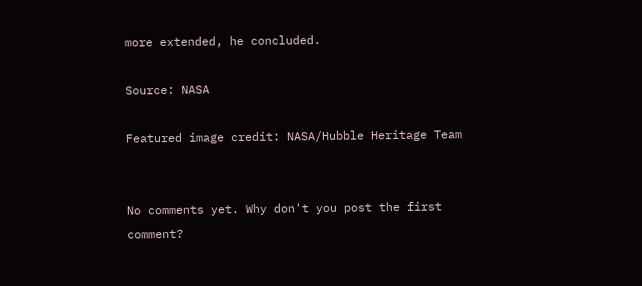more extended, he concluded.

Source: NASA

Featured image credit: NASA/Hubble Heritage Team


No comments yet. Why don't you post the first comment?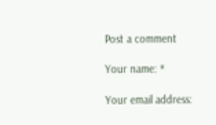Post a comment

Your name: *

Your email address: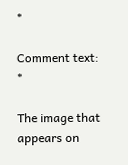*

Comment text: *

The image that appears on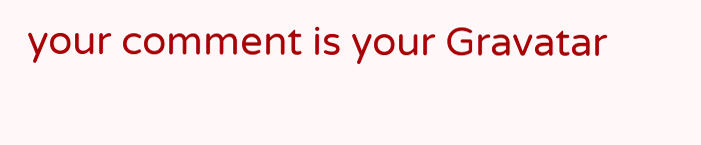your comment is your Gravatar